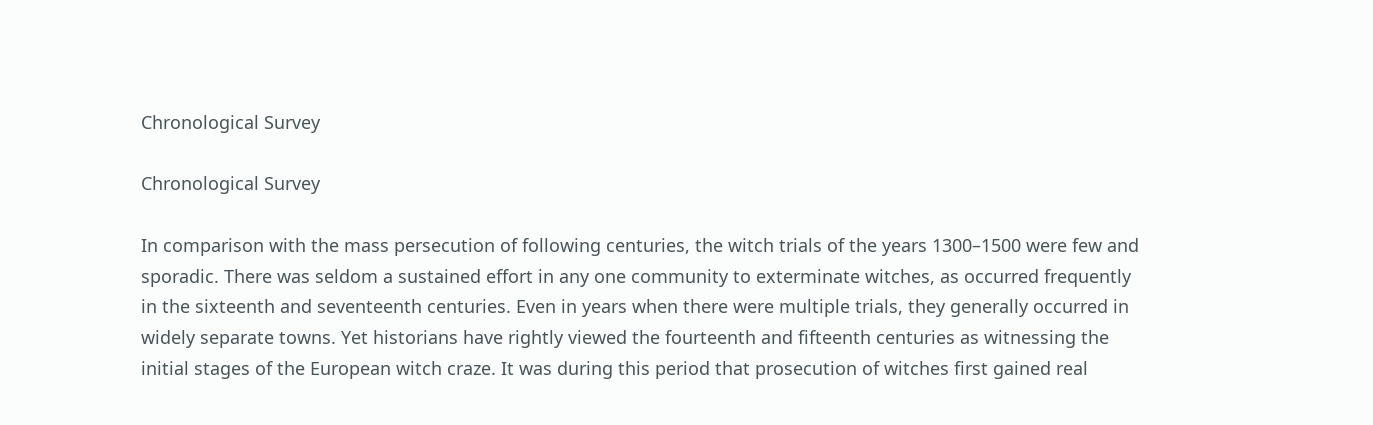Chronological Survey

Chronological Survey

In comparison with the mass persecution of following centuries, the witch trials of the years 1300–1500 were few and sporadic. There was seldom a sustained effort in any one community to exterminate witches, as occurred frequently in the sixteenth and seventeenth centuries. Even in years when there were multiple trials, they generally occurred in widely separate towns. Yet historians have rightly viewed the fourteenth and fifteenth centuries as witnessing the initial stages of the European witch craze. It was during this period that prosecution of witches first gained real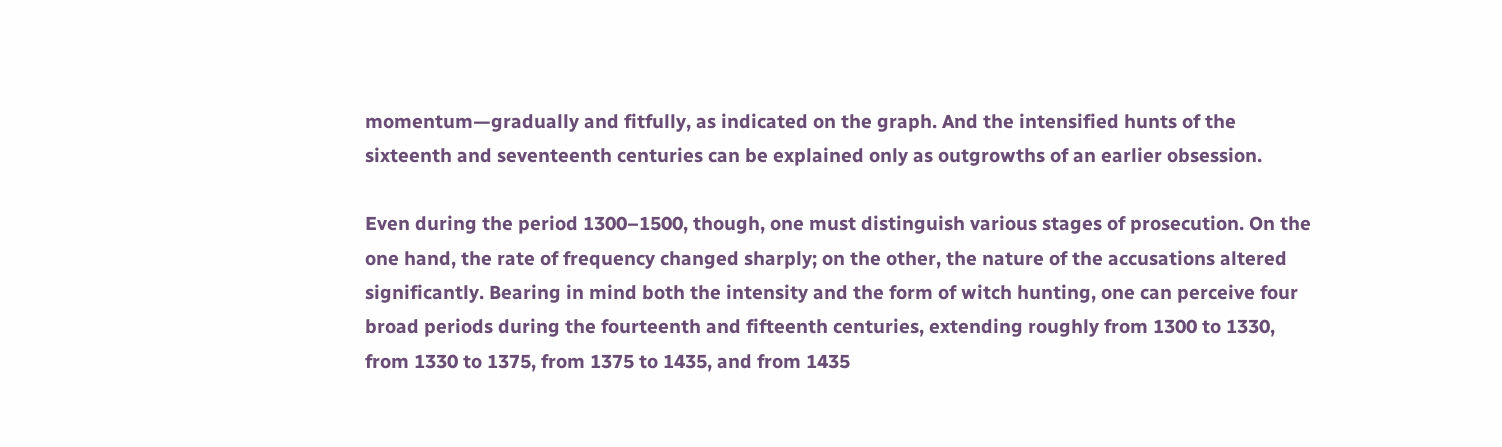momentum—gradually and fitfully, as indicated on the graph. And the intensified hunts of the sixteenth and seventeenth centuries can be explained only as outgrowths of an earlier obsession.

Even during the period 1300–1500, though, one must distinguish various stages of prosecution. On the one hand, the rate of frequency changed sharply; on the other, the nature of the accusations altered significantly. Bearing in mind both the intensity and the form of witch hunting, one can perceive four broad periods during the fourteenth and fifteenth centuries, extending roughly from 1300 to 1330, from 1330 to 1375, from 1375 to 1435, and from 1435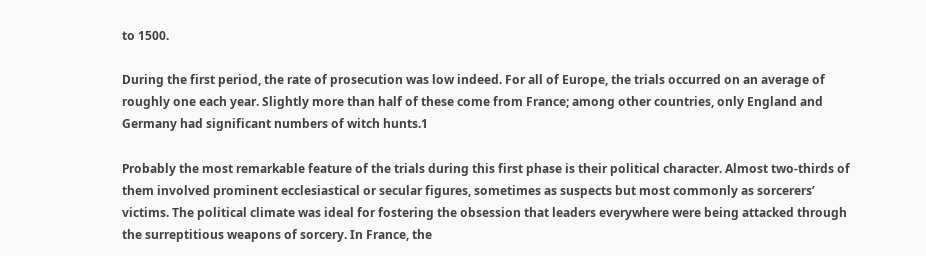to 1500.

During the first period, the rate of prosecution was low indeed. For all of Europe, the trials occurred on an average of roughly one each year. Slightly more than half of these come from France; among other countries, only England and Germany had significant numbers of witch hunts.1

Probably the most remarkable feature of the trials during this first phase is their political character. Almost two-thirds of them involved prominent ecclesiastical or secular figures, sometimes as suspects but most commonly as sorcerers’ victims. The political climate was ideal for fostering the obsession that leaders everywhere were being attacked through the surreptitious weapons of sorcery. In France, the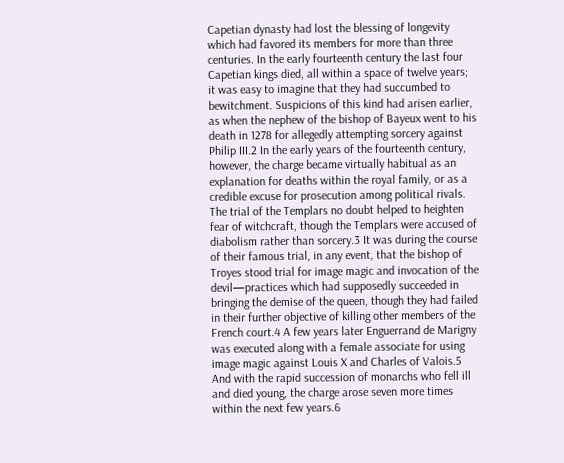Capetian dynasty had lost the blessing of longevity which had favored its members for more than three centuries. In the early fourteenth century the last four Capetian kings died, all within a space of twelve years; it was easy to imagine that they had succumbed to bewitchment. Suspicions of this kind had arisen earlier, as when the nephew of the bishop of Bayeux went to his death in 1278 for allegedly attempting sorcery against Philip III.2 In the early years of the fourteenth century, however, the charge became virtually habitual as an explanation for deaths within the royal family, or as a credible excuse for prosecution among political rivals. The trial of the Templars no doubt helped to heighten fear of witchcraft, though the Templars were accused of diabolism rather than sorcery.3 It was during the course of their famous trial, in any event, that the bishop of Troyes stood trial for image magic and invocation of the devil—practices which had supposedly succeeded in bringing the demise of the queen, though they had failed in their further objective of killing other members of the French court.4 A few years later Enguerrand de Marigny was executed along with a female associate for using image magic against Louis X and Charles of Valois.5 And with the rapid succession of monarchs who fell ill and died young, the charge arose seven more times within the next few years.6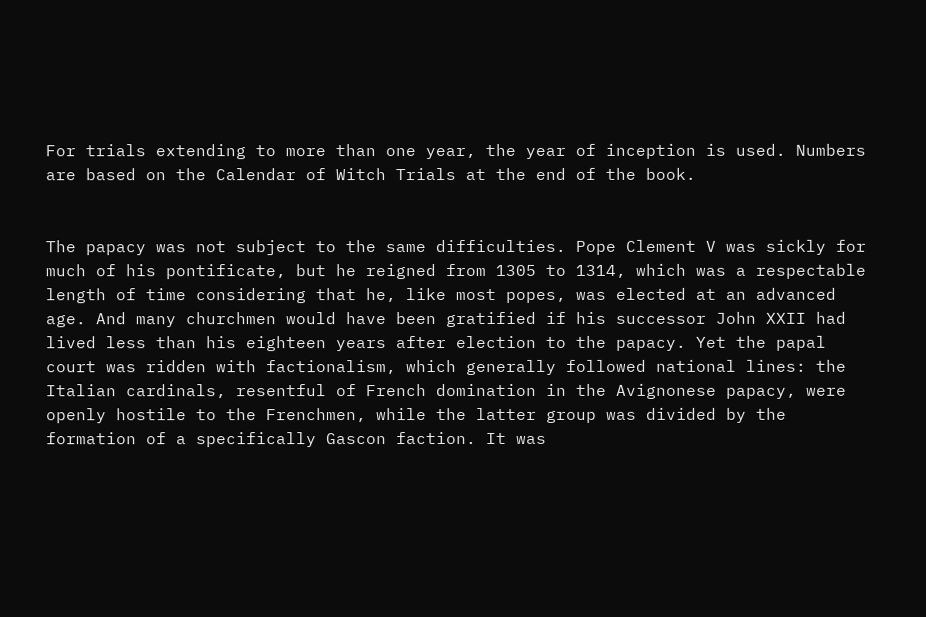For trials extending to more than one year, the year of inception is used. Numbers are based on the Calendar of Witch Trials at the end of the book.


The papacy was not subject to the same difficulties. Pope Clement V was sickly for much of his pontificate, but he reigned from 1305 to 1314, which was a respectable length of time considering that he, like most popes, was elected at an advanced age. And many churchmen would have been gratified if his successor John XXII had lived less than his eighteen years after election to the papacy. Yet the papal court was ridden with factionalism, which generally followed national lines: the Italian cardinals, resentful of French domination in the Avignonese papacy, were openly hostile to the Frenchmen, while the latter group was divided by the formation of a specifically Gascon faction. It was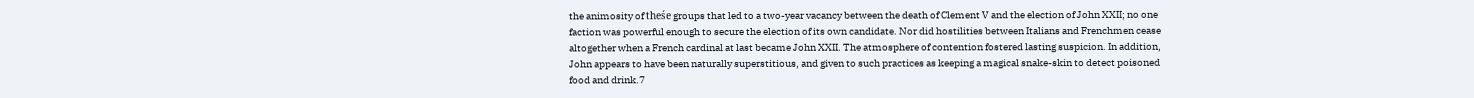the animosity of theśe groups that led to a two-year vacancy between the death of Clement V and the election of John XXII; no one faction was powerful enough to secure the election of its own candidate. Nor did hostilities between Italians and Frenchmen cease altogether when a French cardinal at last became John XXII. The atmosphere of contention fostered lasting suspicion. In addition, John appears to have been naturally superstitious, and given to such practices as keeping a magical snake-skin to detect poisoned food and drink.7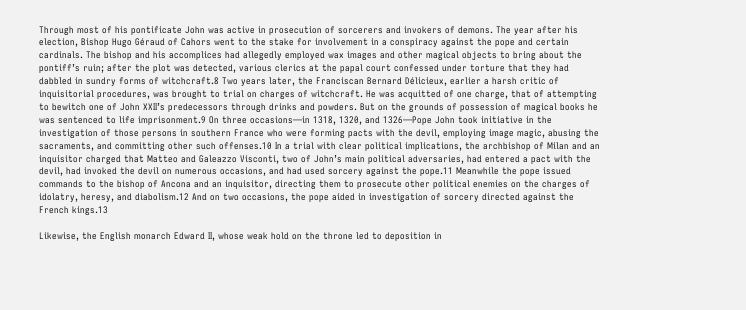Through most of his pontificate John was active in prosecution of sorcerers and invokers of demons. The year after his election, Bishop Hugo Géraud of Cahors went to the stake for involvement in a conspiracy against the pope and certain cardinals. The bishop and his accomplices had allegedly employed wax images and other magical objects to bring about the pontiff’s ruin; after the plot was detected, various clerics at the papal court confessed under torture that they had dabbled in sundry forms of witchcraft.8 Two years later, the Franciscan Bernard Délicieux, earlier a harsh critic of inquisitorial procedures, was brought to trial on charges of witchcraft. He was acquitted of one charge, that of attempting to bewitch one of John XXII’s predecessors through drinks and powders. But on the grounds of possession of magical books he was sentenced to life imprisonment.9 On three occasions—in 1318, 1320, and 1326—Pope John took initiative in the investigation of those persons in southern France who were forming pacts with the devil, employing image magic, abusing the sacraments, and committing other such offenses.10 In a trial with clear political implications, the archbishop of Milan and an inquisitor charged that Matteo and Galeazzo Visconti, two of John’s main political adversaries, had entered a pact with the devil, had invoked the devil on numerous occasions, and had used sorcery against the pope.11 Meanwhile the pope issued commands to the bishop of Ancona and an inquisitor, directing them to prosecute other political enemies on the charges of idolatry, heresy, and diabolism.12 And on two occasions, the pope aided in investigation of sorcery directed against the French kings.13

Likewise, the English monarch Edward II, whose weak hold on the throne led to deposition in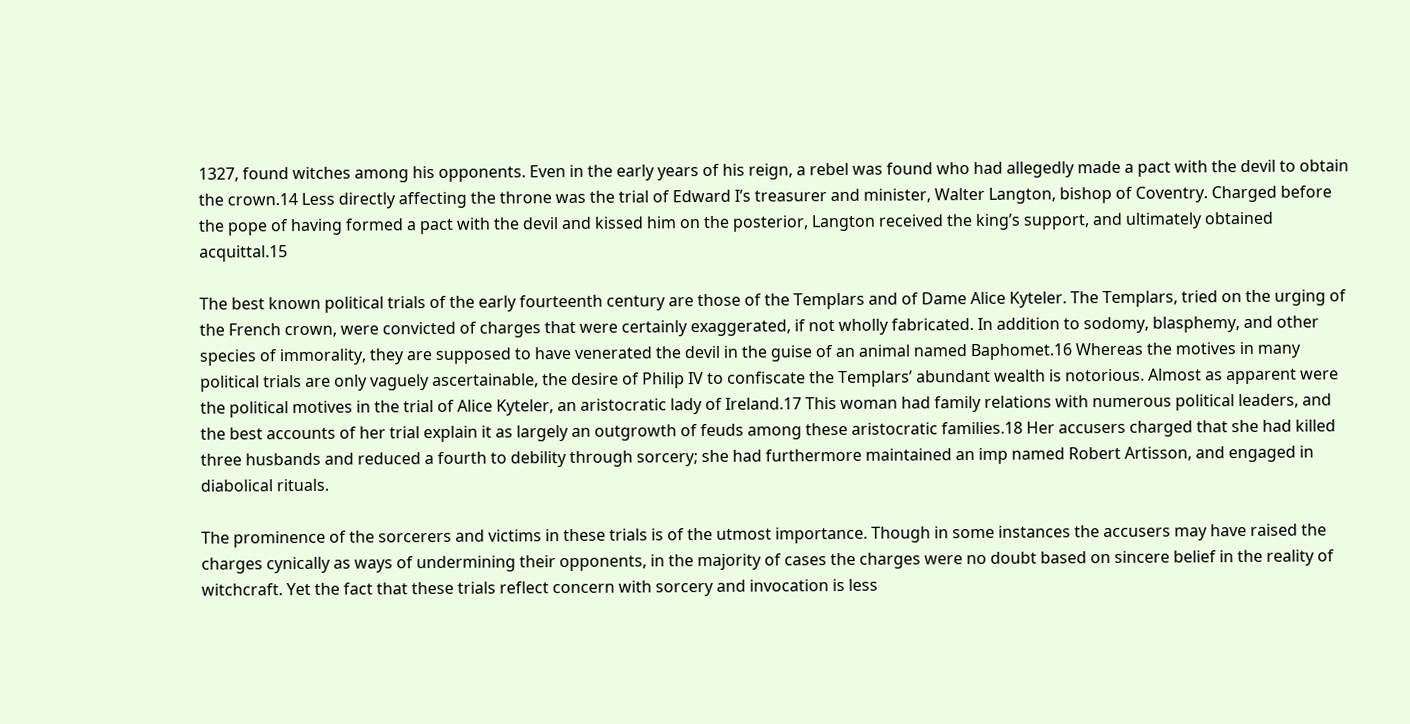1327, found witches among his opponents. Even in the early years of his reign, a rebel was found who had allegedly made a pact with the devil to obtain the crown.14 Less directly affecting the throne was the trial of Edward I’s treasurer and minister, Walter Langton, bishop of Coventry. Charged before the pope of having formed a pact with the devil and kissed him on the posterior, Langton received the king’s support, and ultimately obtained acquittal.15

The best known political trials of the early fourteenth century are those of the Templars and of Dame Alice Kyteler. The Templars, tried on the urging of the French crown, were convicted of charges that were certainly exaggerated, if not wholly fabricated. In addition to sodomy, blasphemy, and other species of immorality, they are supposed to have venerated the devil in the guise of an animal named Baphomet.16 Whereas the motives in many political trials are only vaguely ascertainable, the desire of Philip IV to confiscate the Templars’ abundant wealth is notorious. Almost as apparent were the political motives in the trial of Alice Kyteler, an aristocratic lady of Ireland.17 This woman had family relations with numerous political leaders, and the best accounts of her trial explain it as largely an outgrowth of feuds among these aristocratic families.18 Her accusers charged that she had killed three husbands and reduced a fourth to debility through sorcery; she had furthermore maintained an imp named Robert Artisson, and engaged in diabolical rituals.

The prominence of the sorcerers and victims in these trials is of the utmost importance. Though in some instances the accusers may have raised the charges cynically as ways of undermining their opponents, in the majority of cases the charges were no doubt based on sincere belief in the reality of witchcraft. Yet the fact that these trials reflect concern with sorcery and invocation is less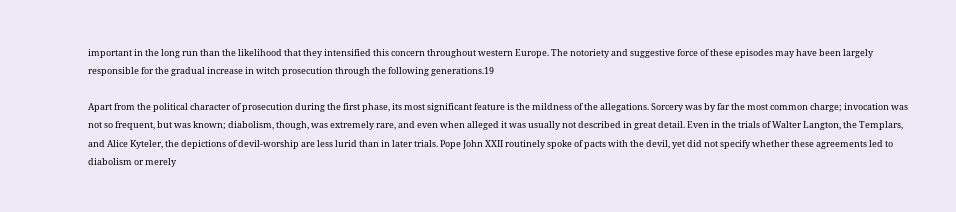important in the long run than the likelihood that they intensified this concern throughout western Europe. The notoriety and suggestive force of these episodes may have been largely responsible for the gradual increase in witch prosecution through the following generations.19

Apart from the political character of prosecution during the first phase, its most significant feature is the mildness of the allegations. Sorcery was by far the most common charge; invocation was not so frequent, but was known; diabolism, though, was extremely rare, and even when alleged it was usually not described in great detail. Even in the trials of Walter Langton, the Templars, and Alice Kyteler, the depictions of devil-worship are less lurid than in later trials. Pope John XXII routinely spoke of pacts with the devil, yet did not specify whether these agreements led to diabolism or merely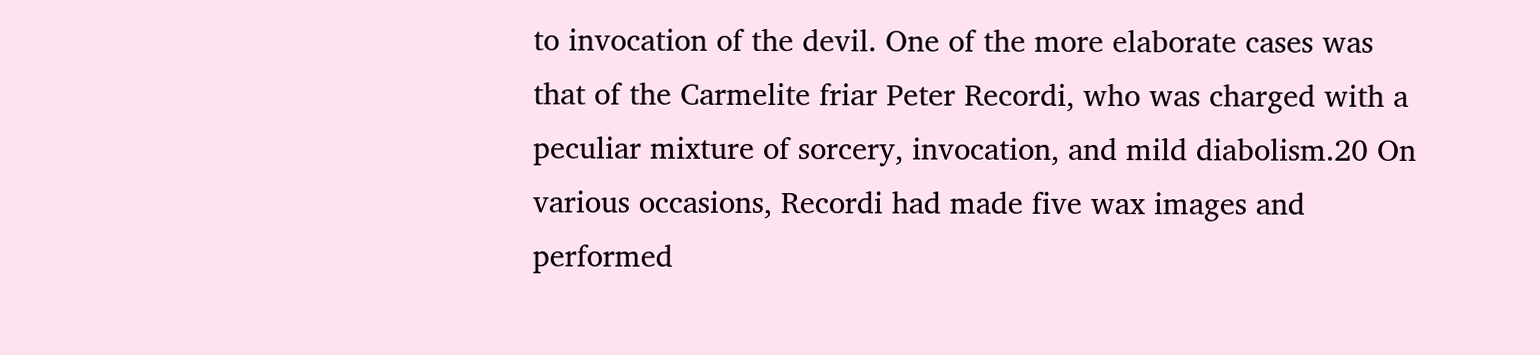to invocation of the devil. One of the more elaborate cases was that of the Carmelite friar Peter Recordi, who was charged with a peculiar mixture of sorcery, invocation, and mild diabolism.20 On various occasions, Recordi had made five wax images and performed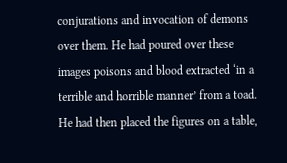conjurations and invocation of demons over them. He had poured over these images poisons and blood extracted ‘in a terrible and horrible manner’ from a toad. He had then placed the figures on a table,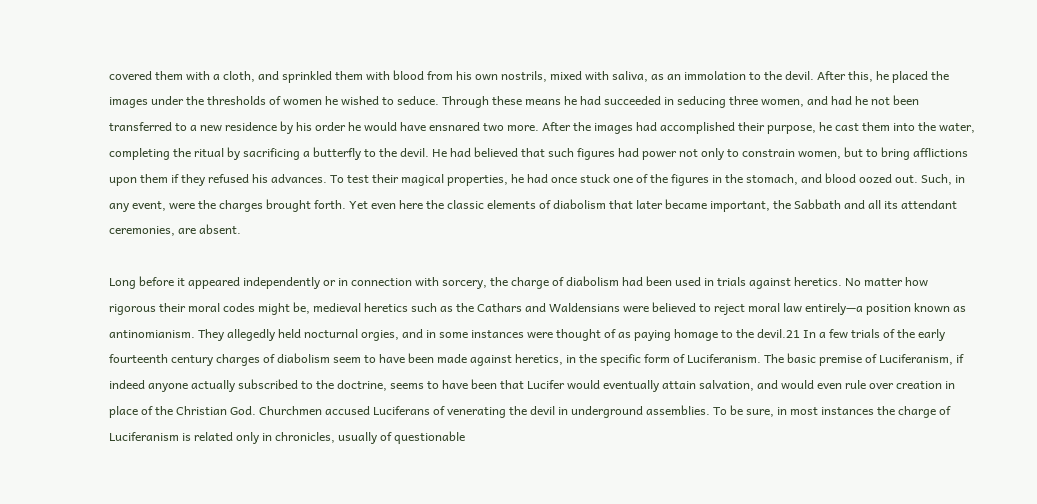covered them with a cloth, and sprinkled them with blood from his own nostrils, mixed with saliva, as an immolation to the devil. After this, he placed the images under the thresholds of women he wished to seduce. Through these means he had succeeded in seducing three women, and had he not been transferred to a new residence by his order he would have ensnared two more. After the images had accomplished their purpose, he cast them into the water, completing the ritual by sacrificing a butterfly to the devil. He had believed that such figures had power not only to constrain women, but to bring afflictions upon them if they refused his advances. To test their magical properties, he had once stuck one of the figures in the stomach, and blood oozed out. Such, in any event, were the charges brought forth. Yet even here the classic elements of diabolism that later became important, the Sabbath and all its attendant ceremonies, are absent.

Long before it appeared independently or in connection with sorcery, the charge of diabolism had been used in trials against heretics. No matter how rigorous their moral codes might be, medieval heretics such as the Cathars and Waldensians were believed to reject moral law entirely—a position known as antinomianism. They allegedly held nocturnal orgies, and in some instances were thought of as paying homage to the devil.21 In a few trials of the early fourteenth century charges of diabolism seem to have been made against heretics, in the specific form of Luciferanism. The basic premise of Luciferanism, if indeed anyone actually subscribed to the doctrine, seems to have been that Lucifer would eventually attain salvation, and would even rule over creation in place of the Christian God. Churchmen accused Luciferans of venerating the devil in underground assemblies. To be sure, in most instances the charge of Luciferanism is related only in chronicles, usually of questionable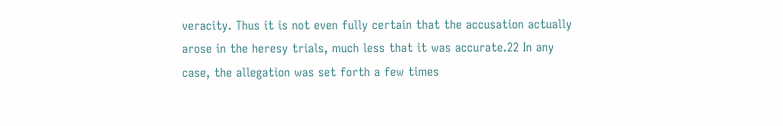veracity. Thus it is not even fully certain that the accusation actually arose in the heresy trials, much less that it was accurate.22 In any case, the allegation was set forth a few times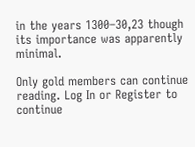in the years 1300–30,23 though its importance was apparently minimal.

Only gold members can continue reading. Log In or Register to continue